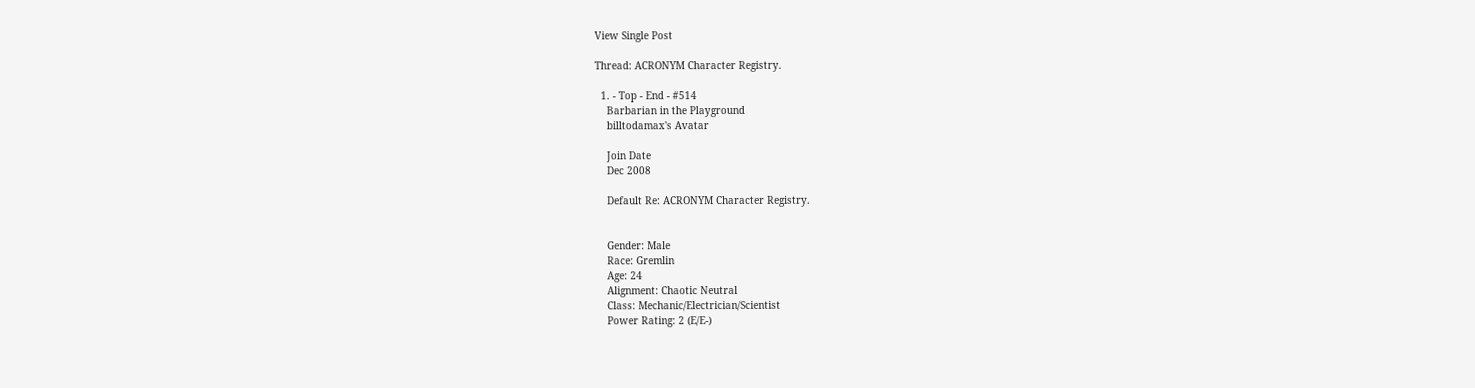View Single Post

Thread: ACRONYM Character Registry.

  1. - Top - End - #514
    Barbarian in the Playground
    billtodamax's Avatar

    Join Date
    Dec 2008

    Default Re: ACRONYM Character Registry.


    Gender: Male
    Race: Gremlin
    Age: 24
    Alignment: Chaotic Neutral
    Class: Mechanic/Electrician/Scientist
    Power Rating: 2 (E/E-)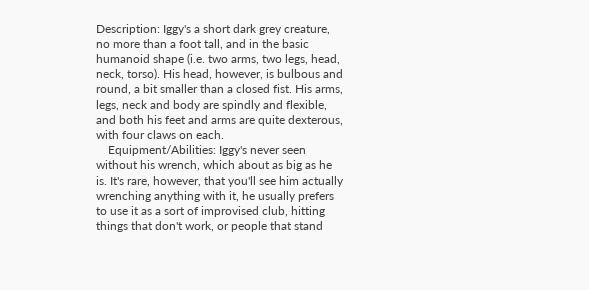Description: Iggy's a short dark grey creature, no more than a foot tall, and in the basic humanoid shape (i.e. two arms, two legs, head, neck, torso). His head, however, is bulbous and round, a bit smaller than a closed fist. His arms, legs, neck and body are spindly and flexible, and both his feet and arms are quite dexterous, with four claws on each.
    Equipment/Abilities: Iggy's never seen without his wrench, which about as big as he is. It's rare, however, that you'll see him actually wrenching anything with it, he usually prefers to use it as a sort of improvised club, hitting things that don't work, or people that stand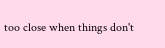too close when things don't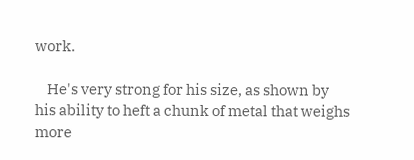work.

    He's very strong for his size, as shown by his ability to heft a chunk of metal that weighs more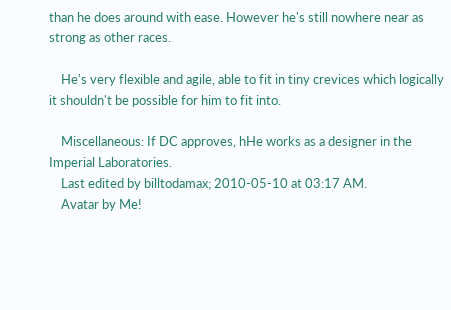than he does around with ease. However he's still nowhere near as strong as other races.

    He's very flexible and agile, able to fit in tiny crevices which logically it shouldn't be possible for him to fit into.

    Miscellaneous: If DC approves, hHe works as a designer in the Imperial Laboratories.
    Last edited by billtodamax; 2010-05-10 at 03:17 AM.
    Avatar by Me!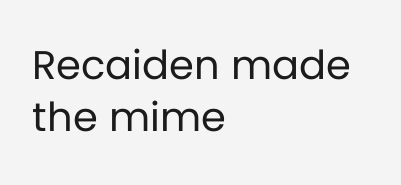Recaiden made the mime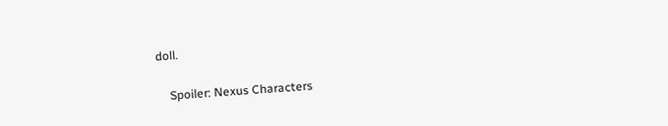doll.

    Spoiler: Nexus Characters